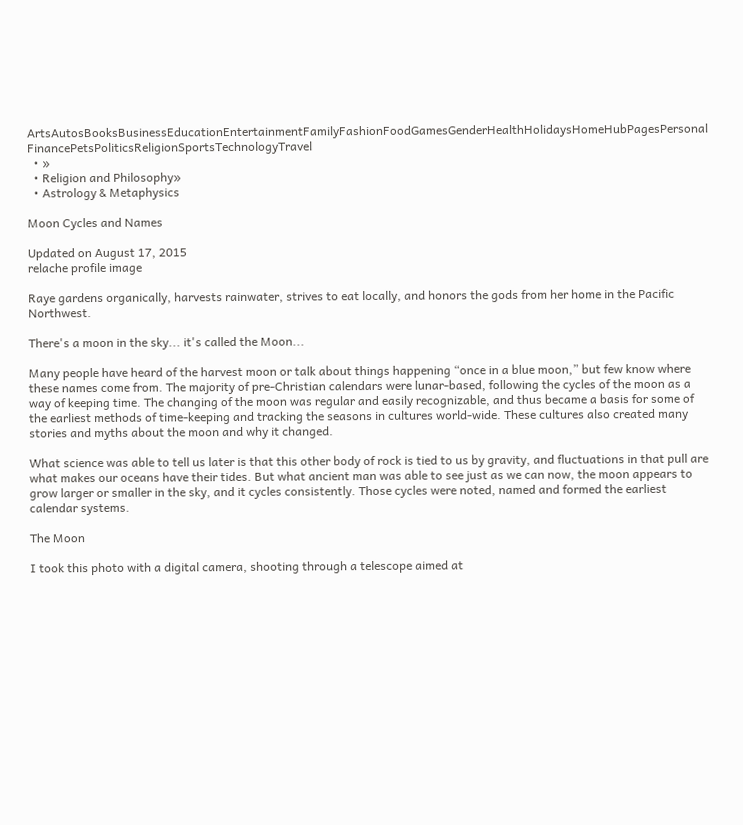ArtsAutosBooksBusinessEducationEntertainmentFamilyFashionFoodGamesGenderHealthHolidaysHomeHubPagesPersonal FinancePetsPoliticsReligionSportsTechnologyTravel
  • »
  • Religion and Philosophy»
  • Astrology & Metaphysics

Moon Cycles and Names

Updated on August 17, 2015
relache profile image

Raye gardens organically, harvests rainwater, strives to eat locally, and honors the gods from her home in the Pacific Northwest.

There's a moon in the sky... it's called the Moon...

Many people have heard of the harvest moon or talk about things happening “once in a blue moon,” but few know where these names come from. The majority of pre-Christian calendars were lunar-based, following the cycles of the moon as a way of keeping time. The changing of the moon was regular and easily recognizable, and thus became a basis for some of the earliest methods of time-keeping and tracking the seasons in cultures world-wide. These cultures also created many stories and myths about the moon and why it changed.

What science was able to tell us later is that this other body of rock is tied to us by gravity, and fluctuations in that pull are what makes our oceans have their tides. But what ancient man was able to see just as we can now, the moon appears to grow larger or smaller in the sky, and it cycles consistently. Those cycles were noted, named and formed the earliest calendar systems.

The Moon

I took this photo with a digital camera, shooting through a telescope aimed at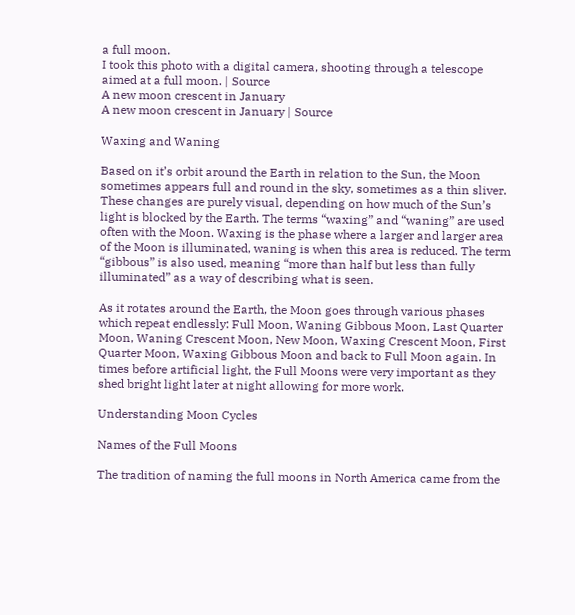a full moon.
I took this photo with a digital camera, shooting through a telescope aimed at a full moon. | Source
A new moon crescent in January
A new moon crescent in January | Source

Waxing and Waning

Based on it’s orbit around the Earth in relation to the Sun, the Moon sometimes appears full and round in the sky, sometimes as a thin sliver. These changes are purely visual, depending on how much of the Sun’s light is blocked by the Earth. The terms “waxing” and “waning” are used often with the Moon. Waxing is the phase where a larger and larger area of the Moon is illuminated, waning is when this area is reduced. The term “gibbous” is also used, meaning “more than half but less than fully illuminated” as a way of describing what is seen.

As it rotates around the Earth, the Moon goes through various phases which repeat endlessly: Full Moon, Waning Gibbous Moon, Last Quarter Moon, Waning Crescent Moon, New Moon, Waxing Crescent Moon, First Quarter Moon, Waxing Gibbous Moon and back to Full Moon again. In times before artificial light, the Full Moons were very important as they shed bright light later at night allowing for more work.

Understanding Moon Cycles

Names of the Full Moons

The tradition of naming the full moons in North America came from the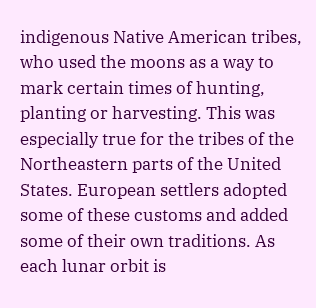indigenous Native American tribes, who used the moons as a way to mark certain times of hunting, planting or harvesting. This was especially true for the tribes of the Northeastern parts of the United States. European settlers adopted some of these customs and added some of their own traditions. As each lunar orbit is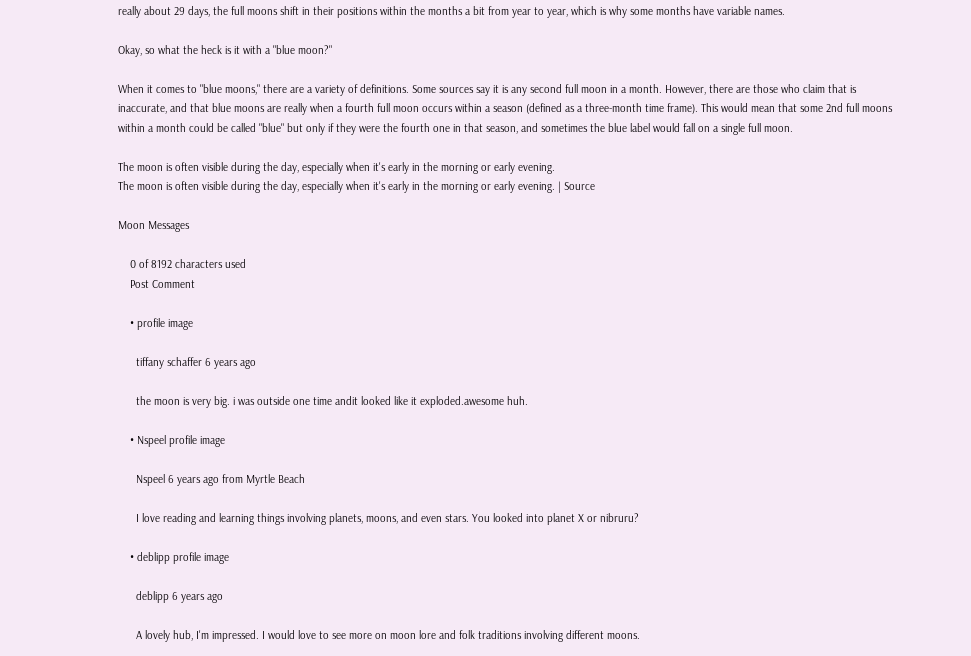really about 29 days, the full moons shift in their positions within the months a bit from year to year, which is why some months have variable names.

Okay, so what the heck is it with a "blue moon?"

When it comes to "blue moons," there are a variety of definitions. Some sources say it is any second full moon in a month. However, there are those who claim that is inaccurate, and that blue moons are really when a fourth full moon occurs within a season (defined as a three-month time frame). This would mean that some 2nd full moons within a month could be called "blue" but only if they were the fourth one in that season, and sometimes the blue label would fall on a single full moon.

The moon is often visible during the day, especially when it's early in the morning or early evening.
The moon is often visible during the day, especially when it's early in the morning or early evening. | Source

Moon Messages

    0 of 8192 characters used
    Post Comment

    • profile image

      tiffany schaffer 6 years ago

      the moon is very big. i was outside one time andit looked like it exploded.awesome huh.

    • Nspeel profile image

      Nspeel 6 years ago from Myrtle Beach

      I love reading and learning things involving planets, moons, and even stars. You looked into planet X or nibruru?

    • deblipp profile image

      deblipp 6 years ago

      A lovely hub, I'm impressed. I would love to see more on moon lore and folk traditions involving different moons.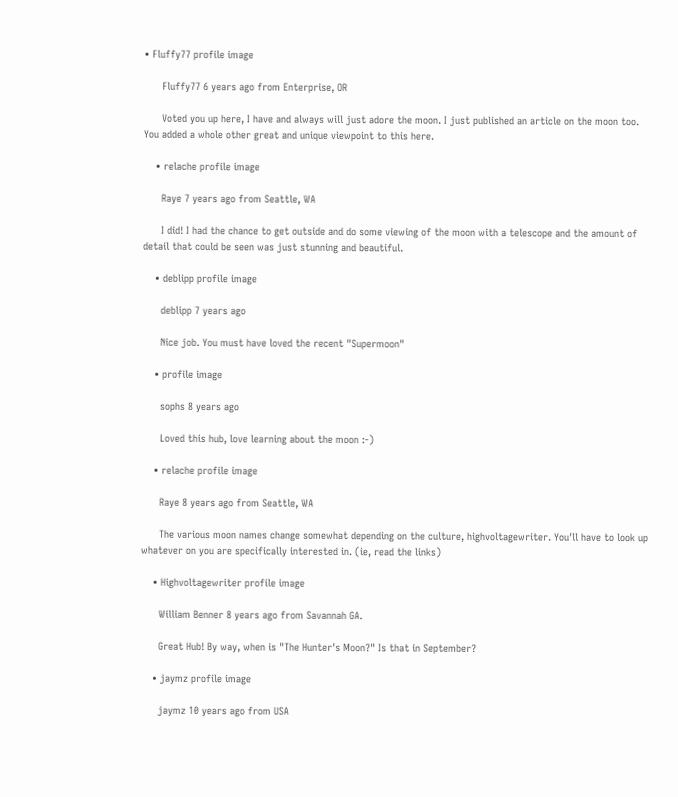• Fluffy77 profile image

      Fluffy77 6 years ago from Enterprise, OR

      Voted you up here, I have and always will just adore the moon. I just published an article on the moon too. You added a whole other great and unique viewpoint to this here.

    • relache profile image

      Raye 7 years ago from Seattle, WA

      I did! I had the chance to get outside and do some viewing of the moon with a telescope and the amount of detail that could be seen was just stunning and beautiful.

    • deblipp profile image

      deblipp 7 years ago

      Nice job. You must have loved the recent "Supermoon"

    • profile image

      sophs 8 years ago

      Loved this hub, love learning about the moon :-)

    • relache profile image

      Raye 8 years ago from Seattle, WA

      The various moon names change somewhat depending on the culture, highvoltagewriter. You'll have to look up whatever on you are specifically interested in. (ie, read the links)

    • Highvoltagewriter profile image

      William Benner 8 years ago from Savannah GA.

      Great Hub! By way, when is "The Hunter's Moon?" Is that in September?

    • jaymz profile image

      jaymz 10 years ago from USA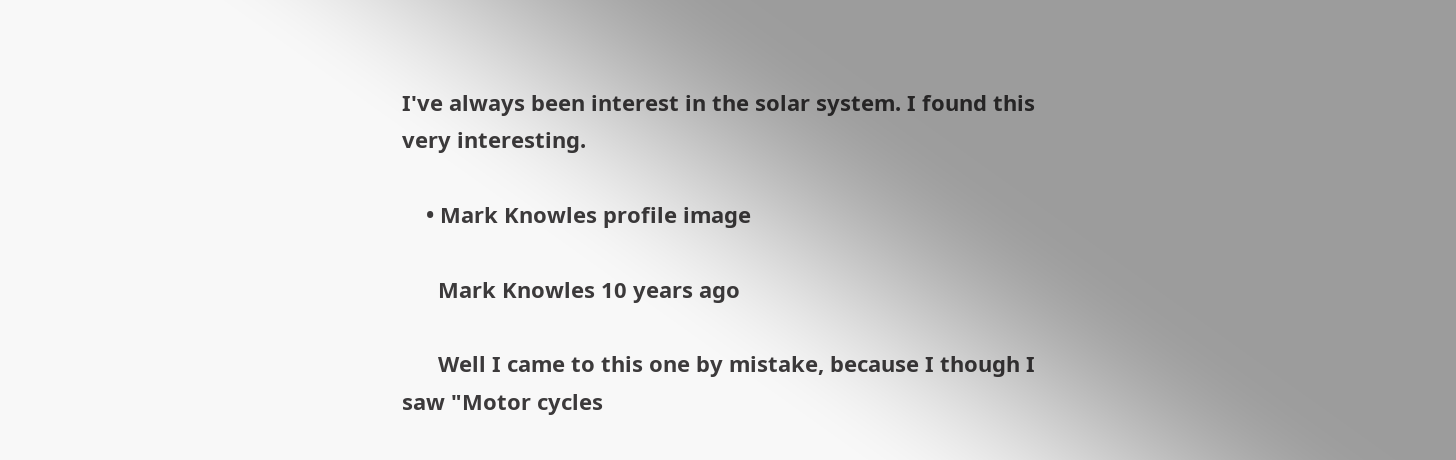I've always been interest in the solar system. I found this very interesting.

    • Mark Knowles profile image

      Mark Knowles 10 years ago

      Well I came to this one by mistake, because I though I saw "Motor cycles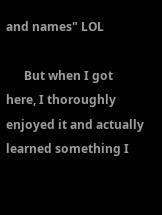and names" LOL

      But when I got here, I thoroughly enjoyed it and actually learned something I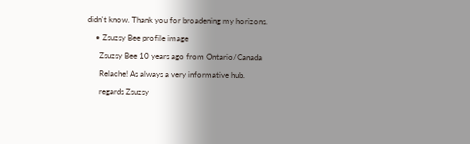didn't know. Thank you for broadening my horizons.

    • Zsuzsy Bee profile image

      Zsuzsy Bee 10 years ago from Ontario/Canada

      Relache! As always a very informative hub.

      regards Zsuzsy